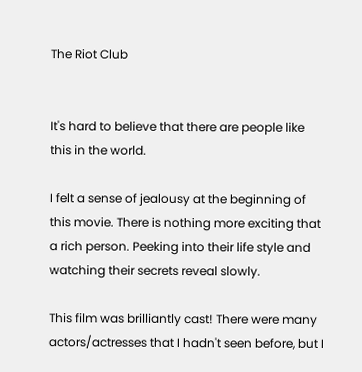The Riot Club


It's hard to believe that there are people like this in the world.

I felt a sense of jealousy at the beginning of this movie. There is nothing more exciting that a rich person. Peeking into their life style and watching their secrets reveal slowly.

This film was brilliantly cast! There were many actors/actresses that I hadn't seen before, but I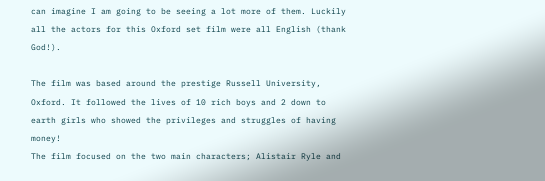can imagine I am going to be seeing a lot more of them. Luckily all the actors for this Oxford set film were all English (thank God!).

The film was based around the prestige Russell University, Oxford. It followed the lives of 10 rich boys and 2 down to earth girls who showed the privileges and struggles of having money!
The film focused on the two main characters; Alistair Ryle and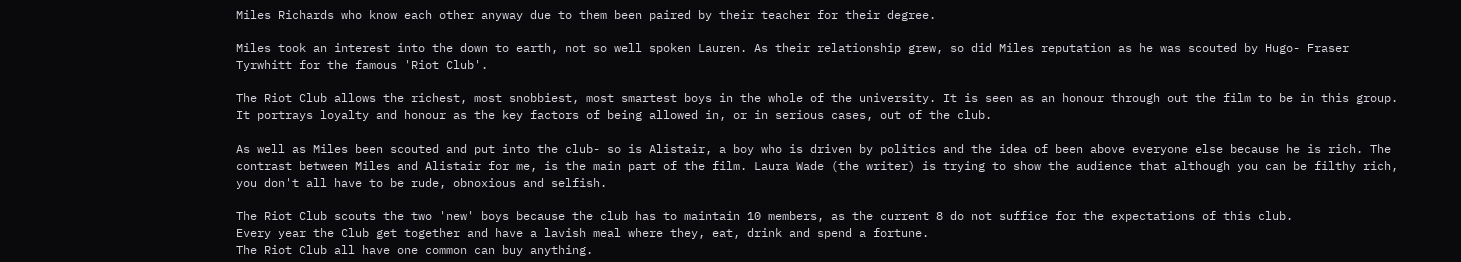Miles Richards who know each other anyway due to them been paired by their teacher for their degree.

Miles took an interest into the down to earth, not so well spoken Lauren. As their relationship grew, so did Miles reputation as he was scouted by Hugo- Fraser Tyrwhitt for the famous 'Riot Club'.

The Riot Club allows the richest, most snobbiest, most smartest boys in the whole of the university. It is seen as an honour through out the film to be in this group. It portrays loyalty and honour as the key factors of being allowed in, or in serious cases, out of the club.

As well as Miles been scouted and put into the club- so is Alistair, a boy who is driven by politics and the idea of been above everyone else because he is rich. The contrast between Miles and Alistair for me, is the main part of the film. Laura Wade (the writer) is trying to show the audience that although you can be filthy rich, you don't all have to be rude, obnoxious and selfish.

The Riot Club scouts the two 'new' boys because the club has to maintain 10 members, as the current 8 do not suffice for the expectations of this club.
Every year the Club get together and have a lavish meal where they, eat, drink and spend a fortune.
The Riot Club all have one common can buy anything.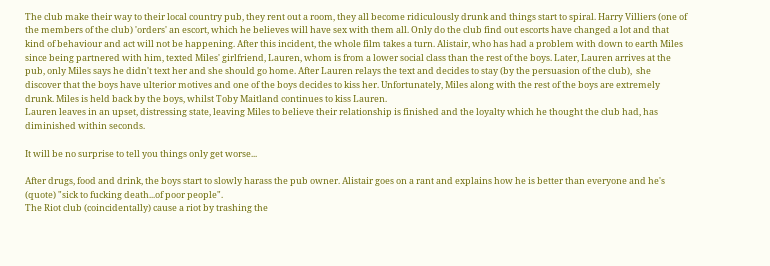The club make their way to their local country pub, they rent out a room, they all become ridiculously drunk and things start to spiral. Harry Villiers (one of the members of the club) 'orders' an escort, which he believes will have sex with them all. Only do the club find out escorts have changed a lot and that kind of behaviour and act will not be happening. After this incident, the whole film takes a turn. Alistair, who has had a problem with down to earth Miles since being partnered with him, texted Miles' girlfriend, Lauren, whom is from a lower social class than the rest of the boys. Later, Lauren arrives at the pub, only Miles says he didn't text her and she should go home. After Lauren relays the text and decides to stay (by the persuasion of the club),  she discover that the boys have ulterior motives and one of the boys decides to kiss her. Unfortunately, Miles along with the rest of the boys are extremely drunk. Miles is held back by the boys, whilst Toby Maitland continues to kiss Lauren.
Lauren leaves in an upset, distressing state, leaving Miles to believe their relationship is finished and the loyalty which he thought the club had, has diminished within seconds.

It will be no surprise to tell you things only get worse...

After drugs, food and drink, the boys start to slowly harass the pub owner. Alistair goes on a rant and explains how he is better than everyone and he's (quote) "sick to fucking death...of poor people".
The Riot club (coincidentally) cause a riot by trashing the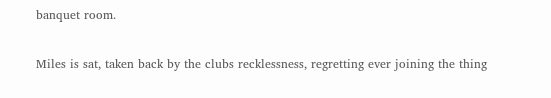banquet room.

Miles is sat, taken back by the clubs recklessness, regretting ever joining the thing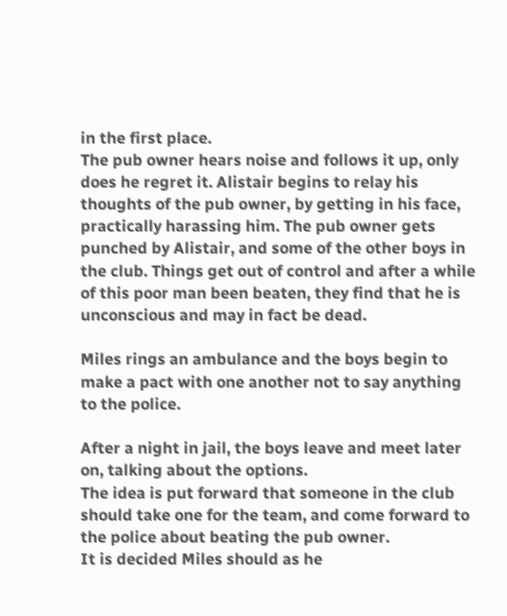in the first place.
The pub owner hears noise and follows it up, only does he regret it. Alistair begins to relay his thoughts of the pub owner, by getting in his face, practically harassing him. The pub owner gets punched by Alistair, and some of the other boys in the club. Things get out of control and after a while of this poor man been beaten, they find that he is unconscious and may in fact be dead.

Miles rings an ambulance and the boys begin to make a pact with one another not to say anything to the police.

After a night in jail, the boys leave and meet later on, talking about the options.
The idea is put forward that someone in the club should take one for the team, and come forward to the police about beating the pub owner.
It is decided Miles should as he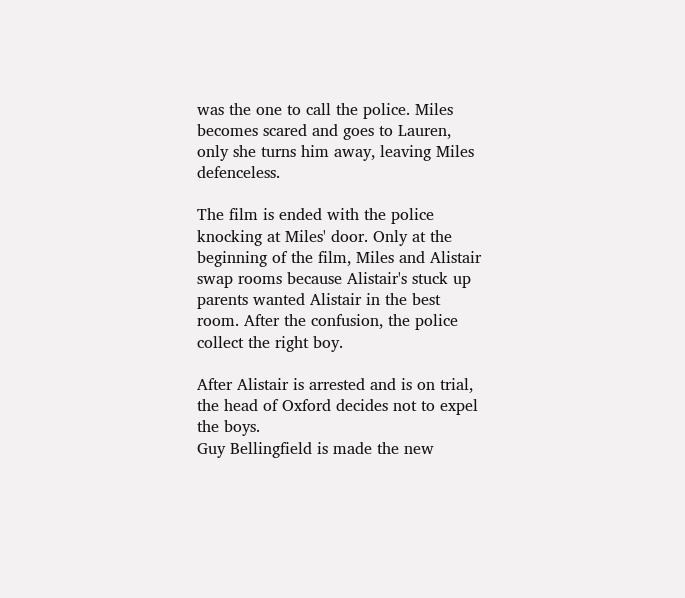was the one to call the police. Miles becomes scared and goes to Lauren, only she turns him away, leaving Miles defenceless.

The film is ended with the police knocking at Miles' door. Only at the beginning of the film, Miles and Alistair swap rooms because Alistair's stuck up parents wanted Alistair in the best room. After the confusion, the police collect the right boy.

After Alistair is arrested and is on trial, the head of Oxford decides not to expel the boys.
Guy Bellingfield is made the new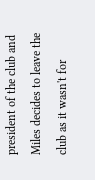president of the club and Miles decides to leave the club as it wasn't for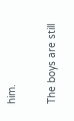him.

The boys are still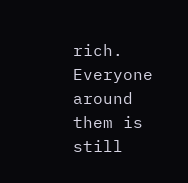rich.
Everyone around them is still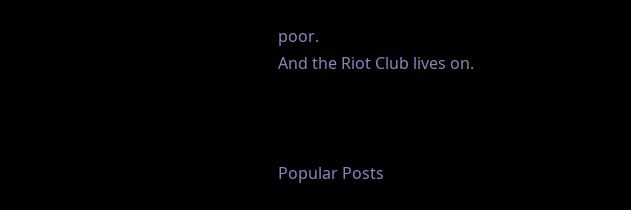poor.
And the Riot Club lives on.



Popular Posts